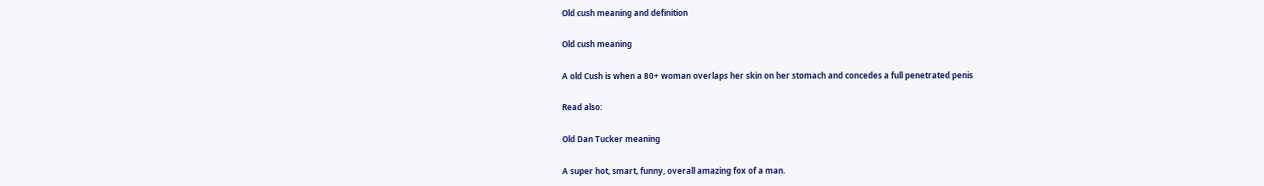Old cush meaning and definition

Old cush meaning

A old Cush is when a 80+ woman overlaps her skin on her stomach and concedes a full penetrated penis

Read also:

Old Dan Tucker meaning

A super hot, smart, funny, overall amazing fox of a man.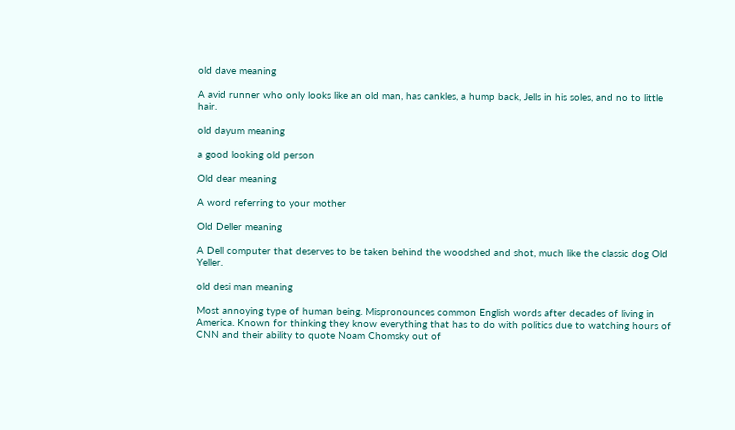old dave meaning

A avid runner who only looks like an old man, has cankles, a hump back, Jells in his soles, and no to little hair.

old dayum meaning

a good looking old person

Old dear meaning

A word referring to your mother

Old Deller meaning

A Dell computer that deserves to be taken behind the woodshed and shot, much like the classic dog Old Yeller.

old desi man meaning

Most annoying type of human being. Mispronounces common English words after decades of living in America. Known for thinking they know everything that has to do with politics due to watching hours of CNN and their ability to quote Noam Chomsky out of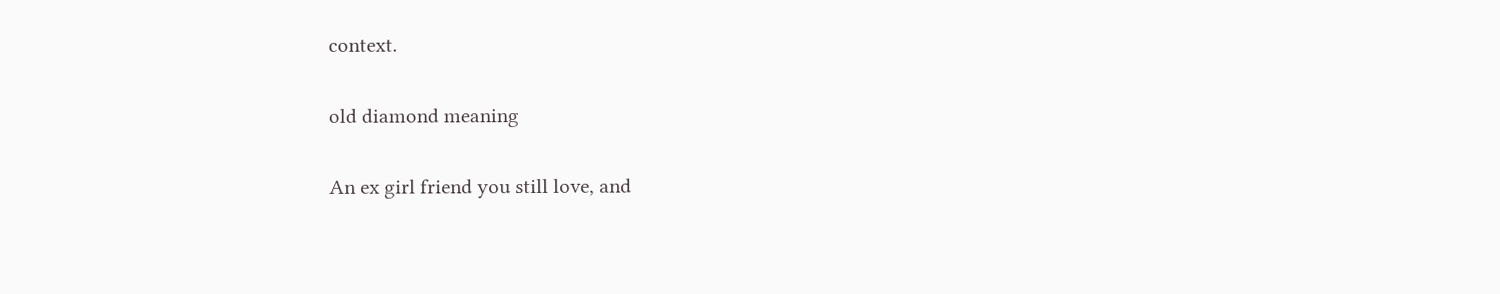context.

old diamond meaning

An ex girl friend you still love, and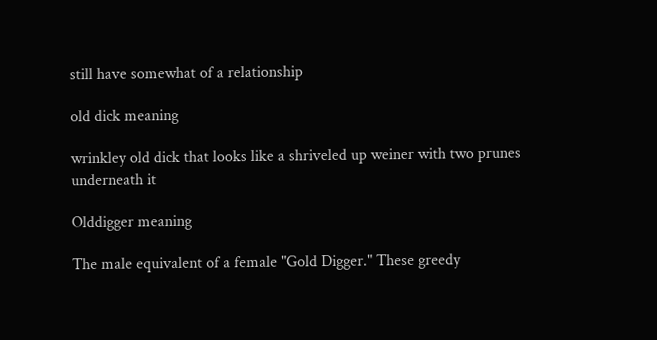still have somewhat of a relationship

old dick meaning

wrinkley old dick that looks like a shriveled up weiner with two prunes underneath it

Olddigger meaning

The male equivalent of a female "Gold Digger." These greedy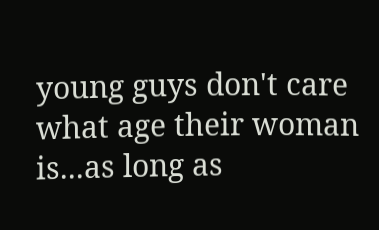young guys don't care what age their woman is...as long as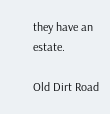they have an estate.

Old Dirt Road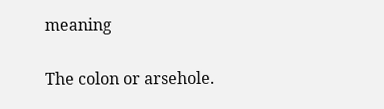meaning

The colon or arsehole.